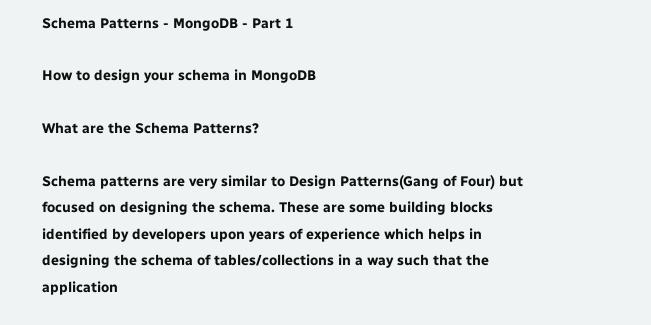Schema Patterns - MongoDB - Part 1

How to design your schema in MongoDB

What are the Schema Patterns?

Schema patterns are very similar to Design Patterns(Gang of Four) but focused on designing the schema. These are some building blocks identified by developers upon years of experience which helps in designing the schema of tables/collections in a way such that the application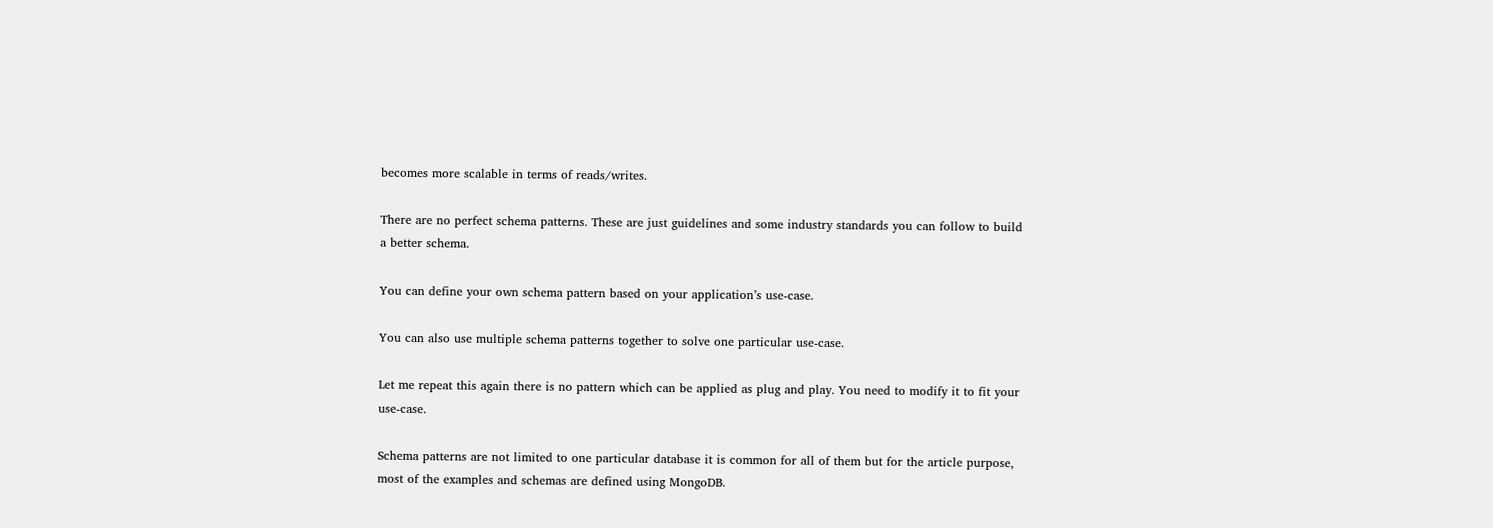becomes more scalable in terms of reads/writes.

There are no perfect schema patterns. These are just guidelines and some industry standards you can follow to build a better schema.

You can define your own schema pattern based on your application’s use-case.

You can also use multiple schema patterns together to solve one particular use-case.

Let me repeat this again there is no pattern which can be applied as plug and play. You need to modify it to fit your use-case.

Schema patterns are not limited to one particular database it is common for all of them but for the article purpose, most of the examples and schemas are defined using MongoDB.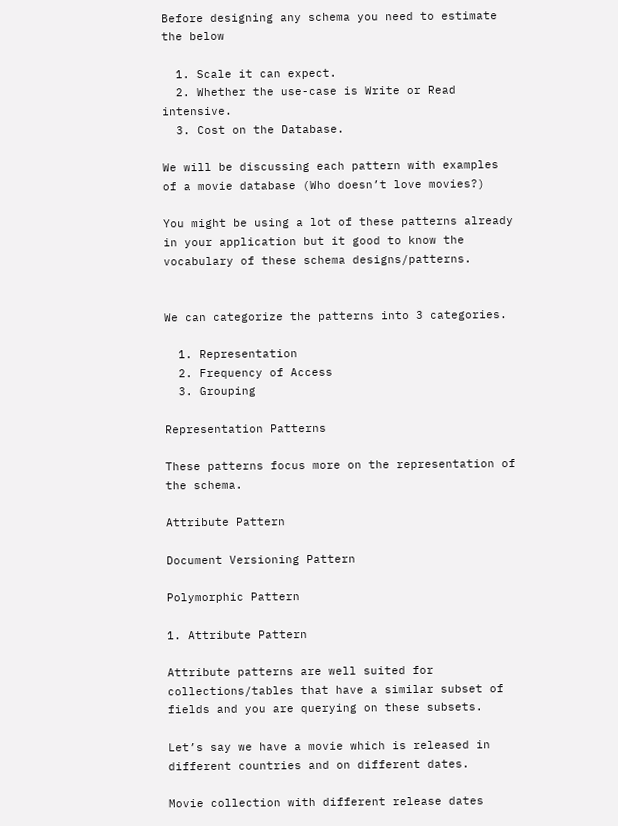Before designing any schema you need to estimate the below

  1. Scale it can expect.
  2. Whether the use-case is Write or Read intensive.
  3. Cost on the Database.

We will be discussing each pattern with examples of a movie database (Who doesn’t love movies?)

You might be using a lot of these patterns already in your application but it good to know the vocabulary of these schema designs/patterns.


We can categorize the patterns into 3 categories.

  1. Representation
  2. Frequency of Access
  3. Grouping

Representation Patterns

These patterns focus more on the representation of the schema.

Attribute Pattern

Document Versioning Pattern

Polymorphic Pattern

1. Attribute Pattern

Attribute patterns are well suited for collections/tables that have a similar subset of fields and you are querying on these subsets.

Let’s say we have a movie which is released in different countries and on different dates.

Movie collection with different release dates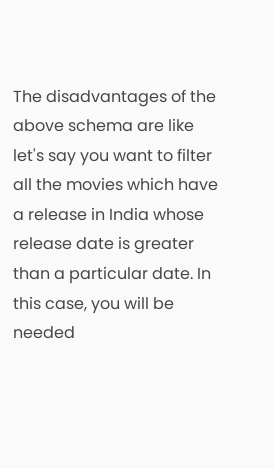The disadvantages of the above schema are like let's say you want to filter all the movies which have a release in India whose release date is greater than a particular date. In this case, you will be needed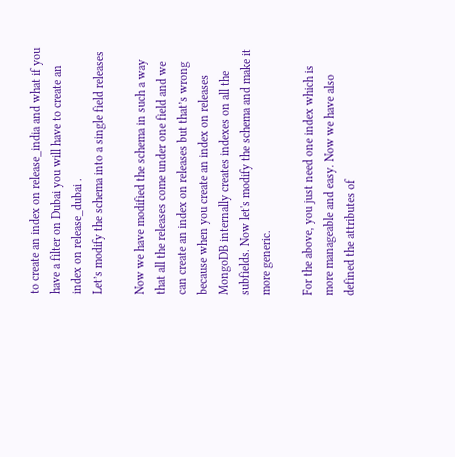to create an index on release_india and what if you have a filter on Dubai you will have to create an index on release_dubai .
Let’s modify the schema into a single field releases

Now we have modified the schema in such a way that all the releases come under one field and we can create an index on releases but that’s wrong because when you create an index on releases MongoDB internally creates indexes on all the subfields. Now let's modify the schema and make it more generic.

For the above, you just need one index which is more manageable and easy. Now we have also defined the attributes of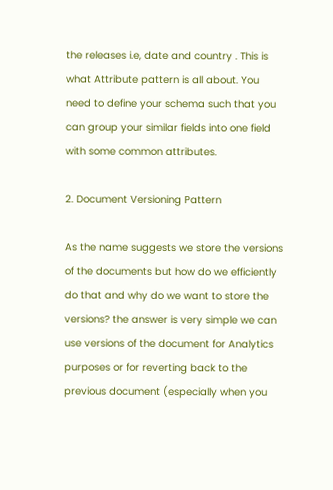the releases i.e, date and country . This is what Attribute pattern is all about. You need to define your schema such that you can group your similar fields into one field with some common attributes.

2. Document Versioning Pattern

As the name suggests we store the versions of the documents but how do we efficiently do that and why do we want to store the versions? the answer is very simple we can use versions of the document for Analytics purposes or for reverting back to the previous document (especially when you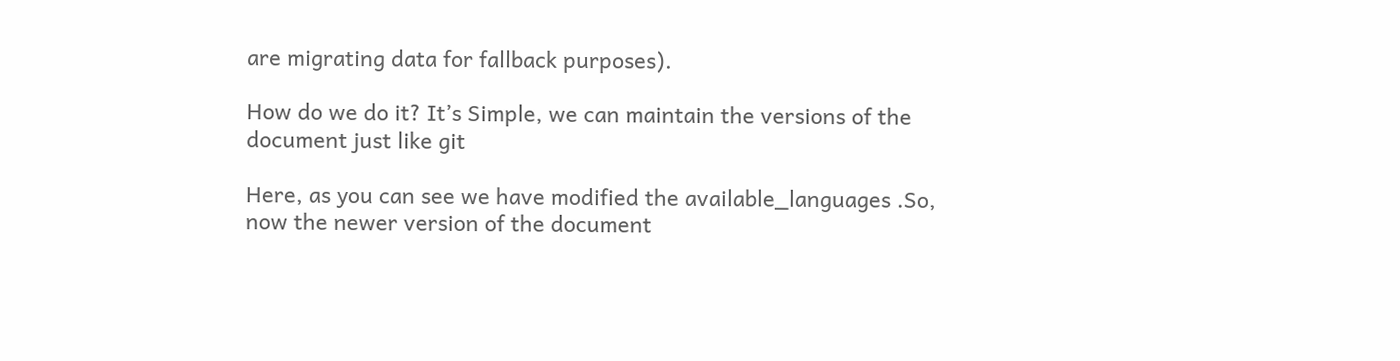are migrating data for fallback purposes).

How do we do it? It’s Simple, we can maintain the versions of the document just like git

Here, as you can see we have modified the available_languages .So, now the newer version of the document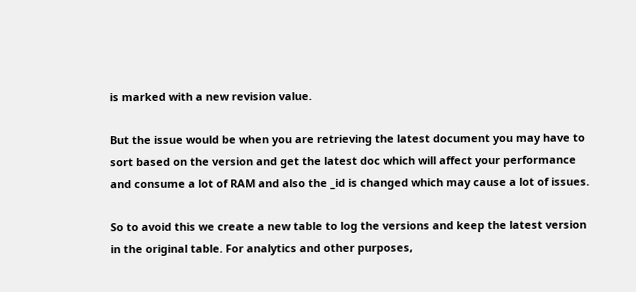is marked with a new revision value.

But the issue would be when you are retrieving the latest document you may have to sort based on the version and get the latest doc which will affect your performance and consume a lot of RAM and also the _id is changed which may cause a lot of issues.

So to avoid this we create a new table to log the versions and keep the latest version in the original table. For analytics and other purposes,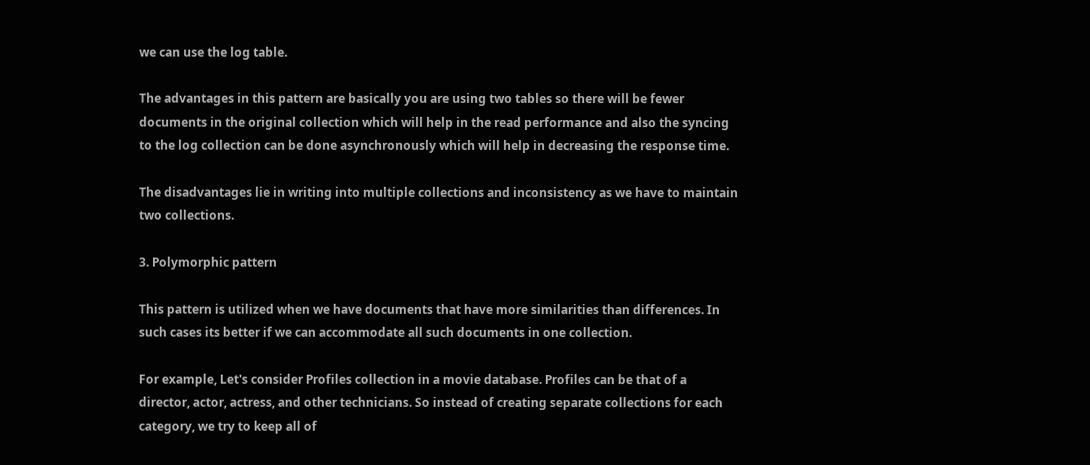we can use the log table.

The advantages in this pattern are basically you are using two tables so there will be fewer documents in the original collection which will help in the read performance and also the syncing to the log collection can be done asynchronously which will help in decreasing the response time.

The disadvantages lie in writing into multiple collections and inconsistency as we have to maintain two collections.

3. Polymorphic pattern

This pattern is utilized when we have documents that have more similarities than differences. In such cases its better if we can accommodate all such documents in one collection.

For example, Let's consider Profiles collection in a movie database. Profiles can be that of a director, actor, actress, and other technicians. So instead of creating separate collections for each category, we try to keep all of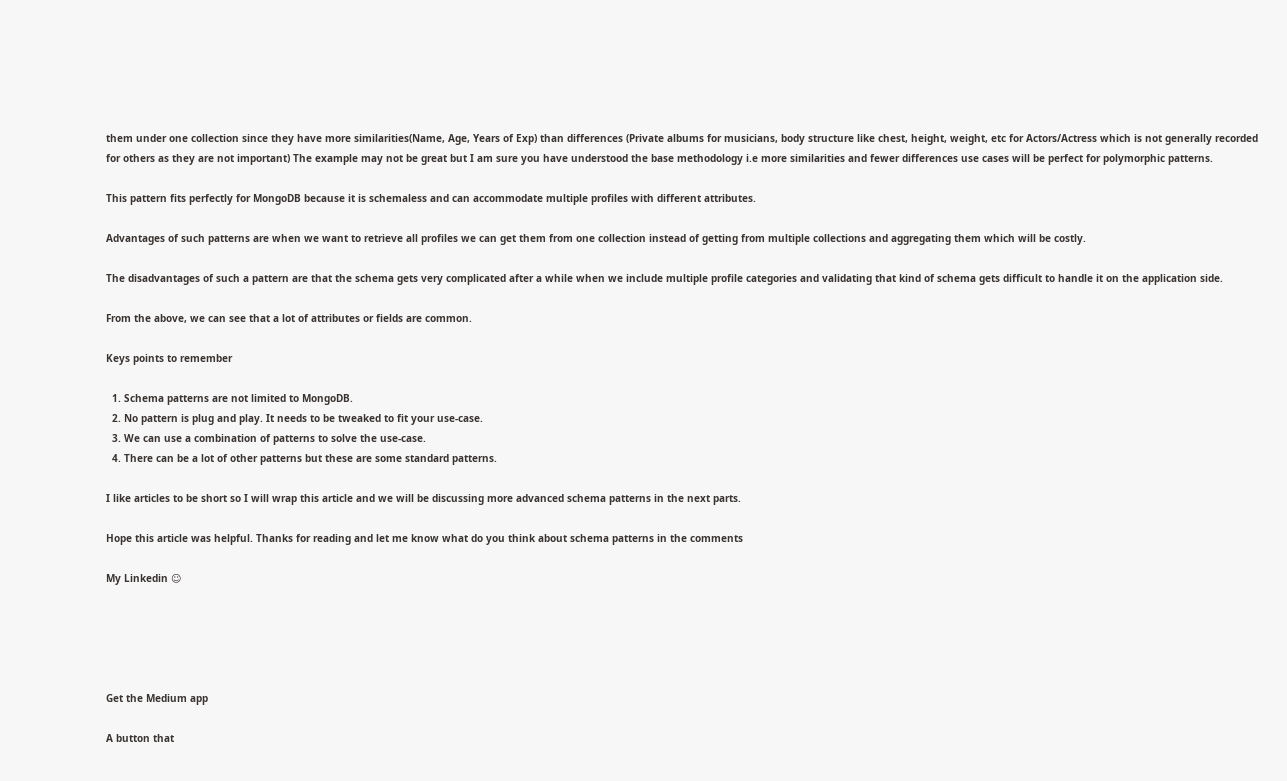them under one collection since they have more similarities(Name, Age, Years of Exp) than differences (Private albums for musicians, body structure like chest, height, weight, etc for Actors/Actress which is not generally recorded for others as they are not important) The example may not be great but I am sure you have understood the base methodology i.e more similarities and fewer differences use cases will be perfect for polymorphic patterns.

This pattern fits perfectly for MongoDB because it is schemaless and can accommodate multiple profiles with different attributes.

Advantages of such patterns are when we want to retrieve all profiles we can get them from one collection instead of getting from multiple collections and aggregating them which will be costly.

The disadvantages of such a pattern are that the schema gets very complicated after a while when we include multiple profile categories and validating that kind of schema gets difficult to handle it on the application side.

From the above, we can see that a lot of attributes or fields are common.

Keys points to remember

  1. Schema patterns are not limited to MongoDB.
  2. No pattern is plug and play. It needs to be tweaked to fit your use-case.
  3. We can use a combination of patterns to solve the use-case.
  4. There can be a lot of other patterns but these are some standard patterns.

I like articles to be short so I will wrap this article and we will be discussing more advanced schema patterns in the next parts.

Hope this article was helpful. Thanks for reading and let me know what do you think about schema patterns in the comments

My Linkedin ☺





Get the Medium app

A button that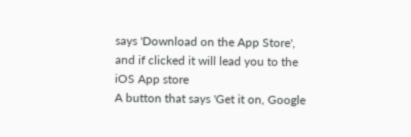says 'Download on the App Store', and if clicked it will lead you to the iOS App store
A button that says 'Get it on, Google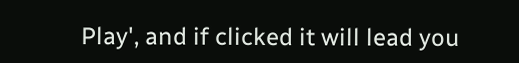Play', and if clicked it will lead you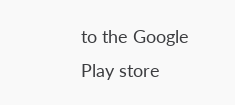to the Google Play store